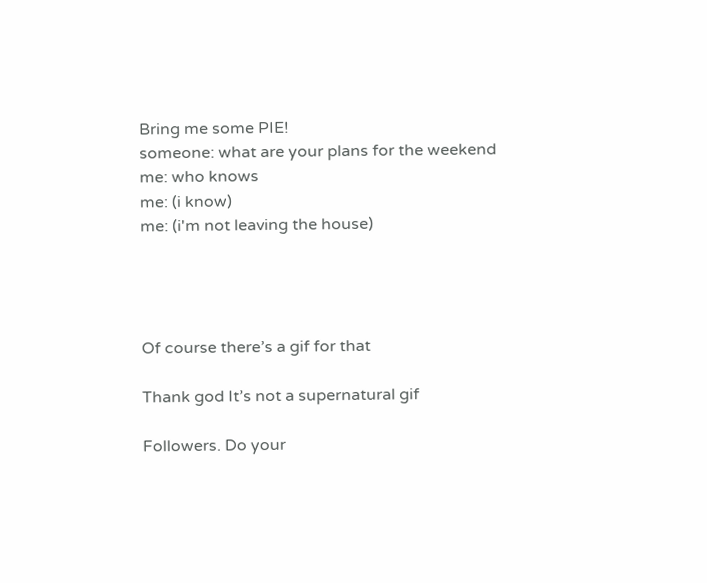Bring me some PIE!
someone: what are your plans for the weekend
me: who knows
me: (i know)
me: (i'm not leaving the house)




Of course there’s a gif for that

Thank god It’s not a supernatural gif

Followers. Do your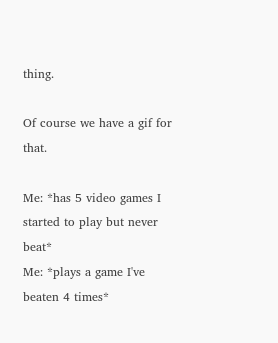thing.

Of course we have a gif for that.

Me: *has 5 video games I started to play but never beat*
Me: *plays a game I've beaten 4 times*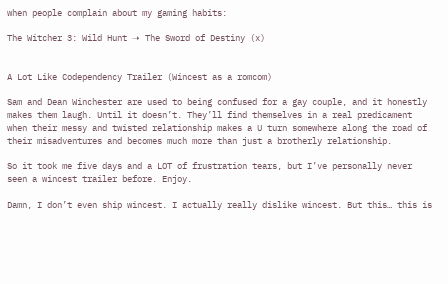when people complain about my gaming habits:

The Witcher 3: Wild Hunt ➝ The Sword of Destiny (x)


A Lot Like Codependency Trailer (Wincest as a romcom)

Sam and Dean Winchester are used to being confused for a gay couple, and it honestly makes them laugh. Until it doesn’t. They’ll find themselves in a real predicament when their messy and twisted relationship makes a U turn somewhere along the road of their misadventures and becomes much more than just a brotherly relationship.

So it took me five days and a LOT of frustration tears, but I’ve personally never seen a wincest trailer before. Enjoy.

Damn, I don’t even ship wincest. I actually really dislike wincest. But this… this is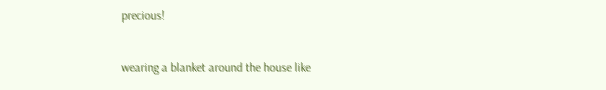precious!


wearing a blanket around the house like